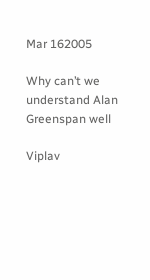Mar 162005

Why can’t we understand Alan Greenspan well

Viplav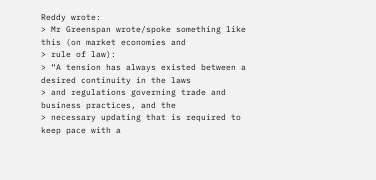Reddy wrote:
> Mr Greenspan wrote/spoke something like this (on market economies and
> rule of law):
> “A tension has always existed between a desired continuity in the laws
> and regulations governing trade and business practices, and the
> necessary updating that is required to keep pace with a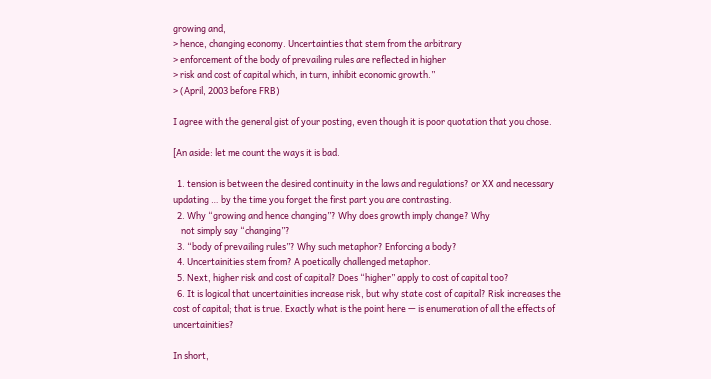growing and,
> hence, changing economy. Uncertainties that stem from the arbitrary
> enforcement of the body of prevailing rules are reflected in higher
> risk and cost of capital which, in turn, inhibit economic growth.”
> (April, 2003 before FRB)

I agree with the general gist of your posting, even though it is poor quotation that you chose.

[An aside: let me count the ways it is bad.

  1. tension is between the desired continuity in the laws and regulations? or XX and necessary updating … by the time you forget the first part you are contrasting.
  2. Why “growing and hence changing”? Why does growth imply change? Why
    not simply say “changing”?
  3. “body of prevailing rules”? Why such metaphor? Enforcing a body?
  4. Uncertainities stem from? A poetically challenged metaphor.
  5. Next, higher risk and cost of capital? Does “higher” apply to cost of capital too?
  6. It is logical that uncertainities increase risk, but why state cost of capital? Risk increases the cost of capital; that is true. Exactly what is the point here — is enumeration of all the effects of uncertainities?

In short,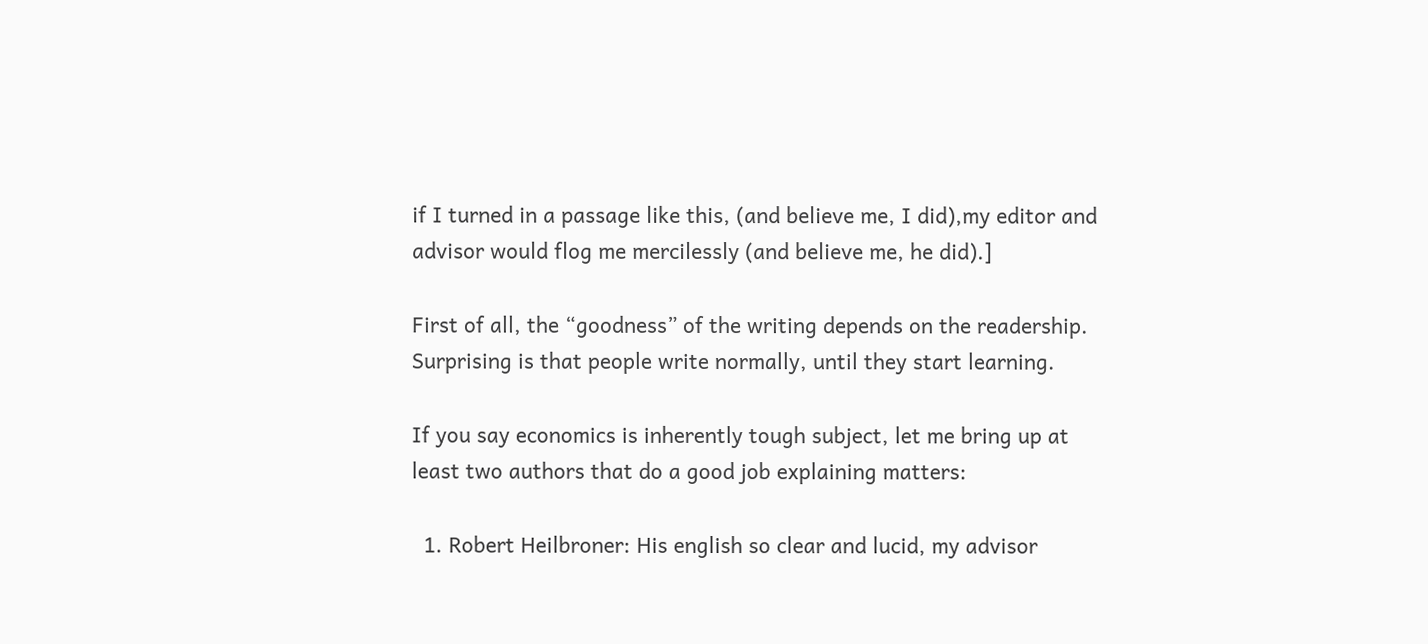if I turned in a passage like this, (and believe me, I did),my editor and advisor would flog me mercilessly (and believe me, he did).]

First of all, the “goodness” of the writing depends on the readership. Surprising is that people write normally, until they start learning.

If you say economics is inherently tough subject, let me bring up at least two authors that do a good job explaining matters:

  1. Robert Heilbroner: His english so clear and lucid, my advisor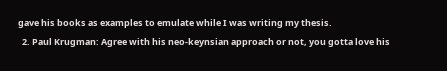gave his books as examples to emulate while I was writing my thesis.
  2. Paul Krugman: Agree with his neo-keynsian approach or not, you gotta love his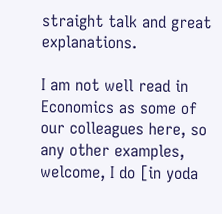straight talk and great explanations.

I am not well read in Economics as some of our colleagues here, so any other examples, welcome, I do [in yoda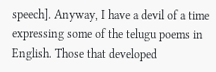speech]. Anyway, I have a devil of a time expressing some of the telugu poems in English. Those that developed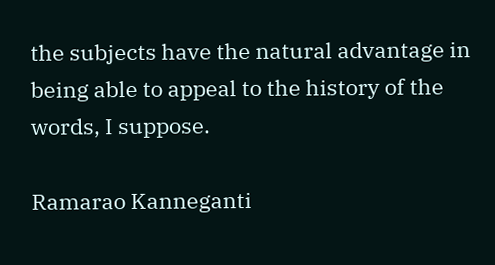the subjects have the natural advantage in being able to appeal to the history of the words, I suppose.

Ramarao Kanneganti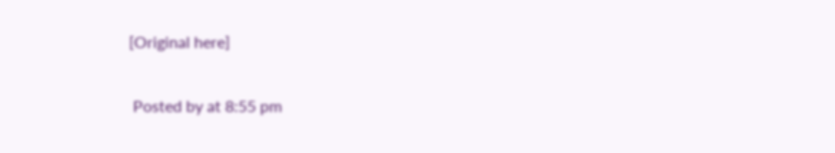[Original here]

 Posted by at 8:55 pm